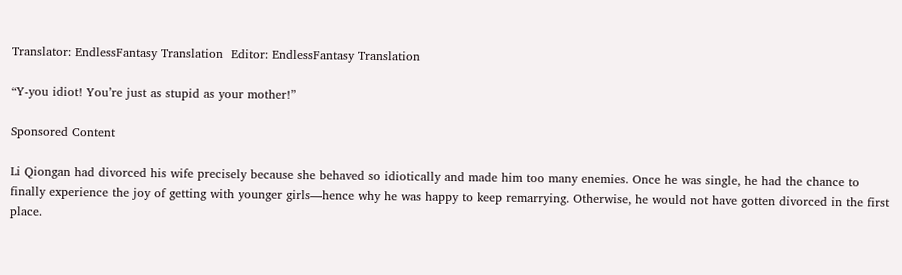Translator: EndlessFantasy Translation  Editor: EndlessFantasy Translation

“Y-you idiot! You’re just as stupid as your mother!”

Sponsored Content

Li Qiongan had divorced his wife precisely because she behaved so idiotically and made him too many enemies. Once he was single, he had the chance to finally experience the joy of getting with younger girls—hence why he was happy to keep remarrying. Otherwise, he would not have gotten divorced in the first place.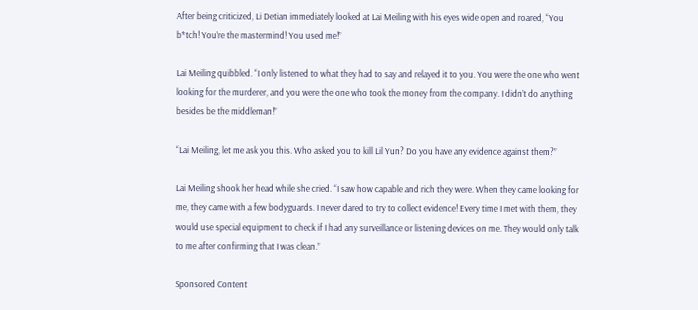After being criticized, Li Detian immediately looked at Lai Meiling with his eyes wide open and roared, “You b*tch! You’re the mastermind! You used me!”

Lai Meiling quibbled. “I only listened to what they had to say and relayed it to you. You were the one who went looking for the murderer, and you were the one who took the money from the company. I didn’t do anything besides be the middleman!”

“Lai Meiling, let me ask you this. Who asked you to kill Lil Yun? Do you have any evidence against them?”

Lai Meiling shook her head while she cried. “I saw how capable and rich they were. When they came looking for me, they came with a few bodyguards. I never dared to try to collect evidence! Every time I met with them, they would use special equipment to check if I had any surveillance or listening devices on me. They would only talk to me after confirming that I was clean.”

Sponsored Content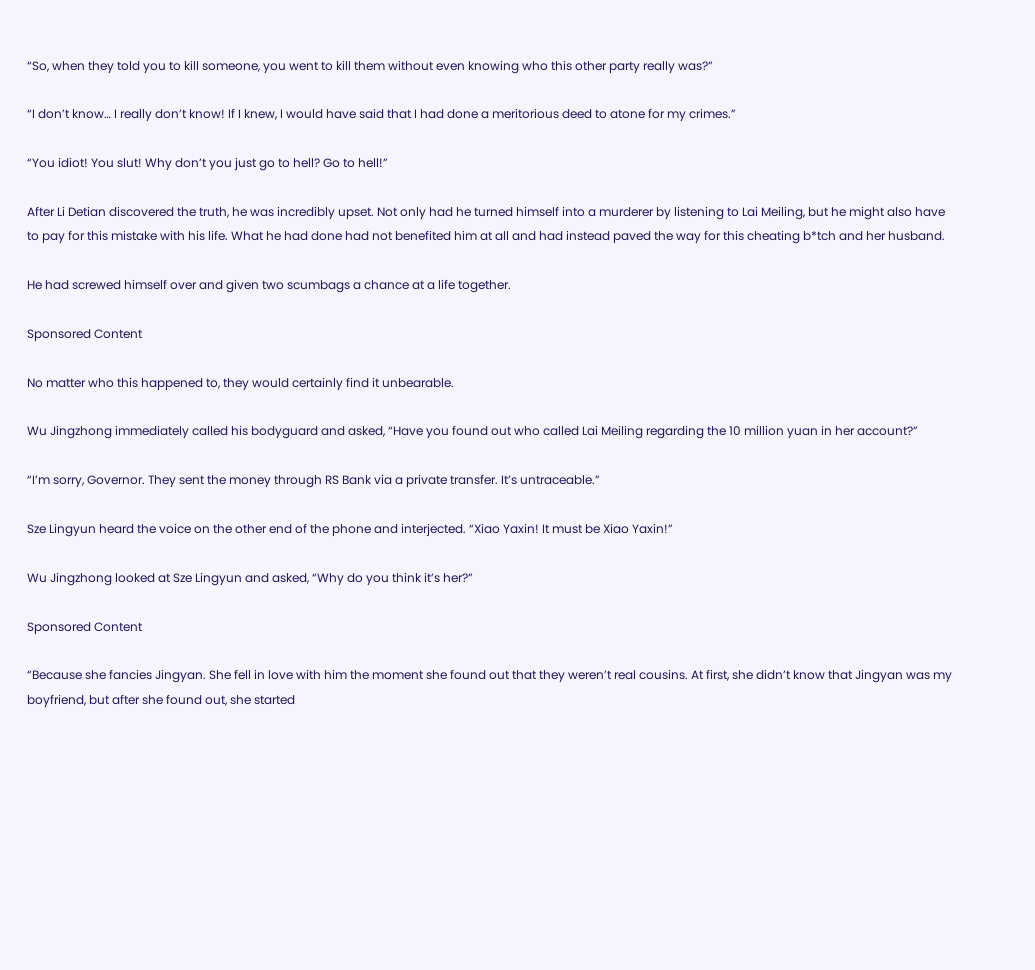“So, when they told you to kill someone, you went to kill them without even knowing who this other party really was?”

“I don’t know… I really don’t know! If I knew, I would have said that I had done a meritorious deed to atone for my crimes.”

“You idiot! You slut! Why don’t you just go to hell? Go to hell!”

After Li Detian discovered the truth, he was incredibly upset. Not only had he turned himself into a murderer by listening to Lai Meiling, but he might also have to pay for this mistake with his life. What he had done had not benefited him at all and had instead paved the way for this cheating b*tch and her husband.

He had screwed himself over and given two scumbags a chance at a life together.

Sponsored Content

No matter who this happened to, they would certainly find it unbearable.

Wu Jingzhong immediately called his bodyguard and asked, “Have you found out who called Lai Meiling regarding the 10 million yuan in her account?”

“I’m sorry, Governor. They sent the money through RS Bank via a private transfer. It’s untraceable.”

Sze Lingyun heard the voice on the other end of the phone and interjected. “Xiao Yaxin! It must be Xiao Yaxin!”

Wu Jingzhong looked at Sze Lingyun and asked, “Why do you think it’s her?”

Sponsored Content

“Because she fancies Jingyan. She fell in love with him the moment she found out that they weren’t real cousins. At first, she didn’t know that Jingyan was my boyfriend, but after she found out, she started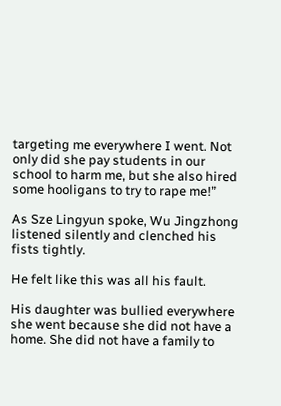targeting me everywhere I went. Not only did she pay students in our school to harm me, but she also hired some hooligans to try to rape me!”

As Sze Lingyun spoke, Wu Jingzhong listened silently and clenched his fists tightly.

He felt like this was all his fault.

His daughter was bullied everywhere she went because she did not have a home. She did not have a family to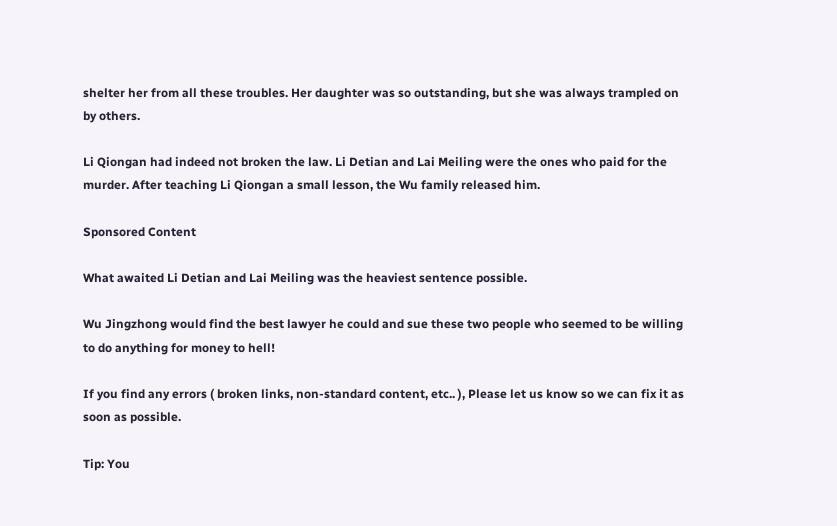shelter her from all these troubles. Her daughter was so outstanding, but she was always trampled on by others.

Li Qiongan had indeed not broken the law. Li Detian and Lai Meiling were the ones who paid for the murder. After teaching Li Qiongan a small lesson, the Wu family released him.

Sponsored Content

What awaited Li Detian and Lai Meiling was the heaviest sentence possible.

Wu Jingzhong would find the best lawyer he could and sue these two people who seemed to be willing to do anything for money to hell!

If you find any errors ( broken links, non-standard content, etc.. ), Please let us know so we can fix it as soon as possible.

Tip: You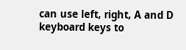can use left, right, A and D keyboard keys to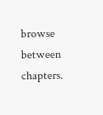browse between chapters.